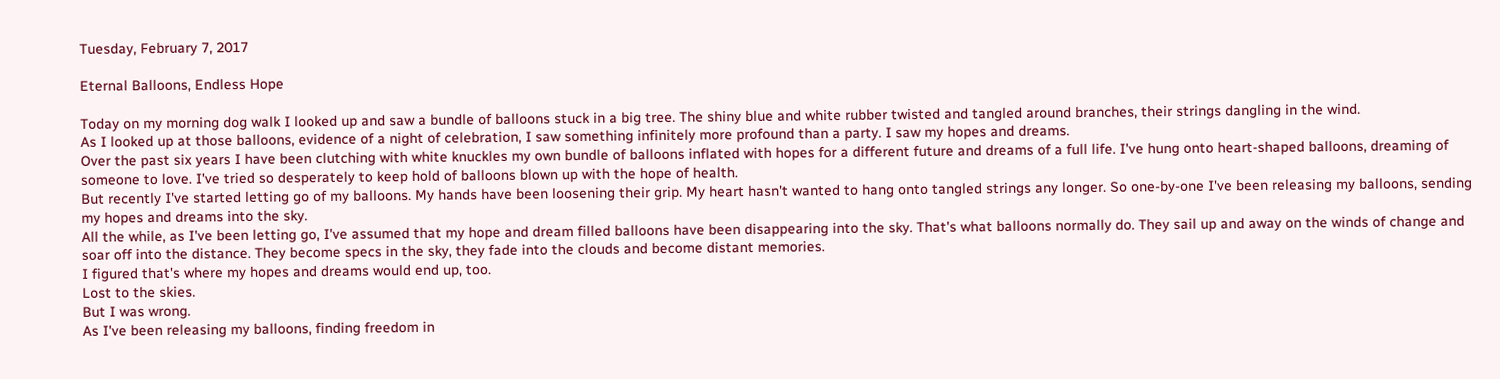Tuesday, February 7, 2017

Eternal Balloons, Endless Hope

Today on my morning dog walk I looked up and saw a bundle of balloons stuck in a big tree. The shiny blue and white rubber twisted and tangled around branches, their strings dangling in the wind.
As I looked up at those balloons, evidence of a night of celebration, I saw something infinitely more profound than a party. I saw my hopes and dreams.
Over the past six years I have been clutching with white knuckles my own bundle of balloons inflated with hopes for a different future and dreams of a full life. I've hung onto heart-shaped balloons, dreaming of someone to love. I've tried so desperately to keep hold of balloons blown up with the hope of health.
But recently I've started letting go of my balloons. My hands have been loosening their grip. My heart hasn't wanted to hang onto tangled strings any longer. So one-by-one I've been releasing my balloons, sending my hopes and dreams into the sky.
All the while, as I've been letting go, I've assumed that my hope and dream filled balloons have been disappearing into the sky. That's what balloons normally do. They sail up and away on the winds of change and soar off into the distance. They become specs in the sky, they fade into the clouds and become distant memories.
I figured that's where my hopes and dreams would end up, too.
Lost to the skies.
But I was wrong.
As I've been releasing my balloons, finding freedom in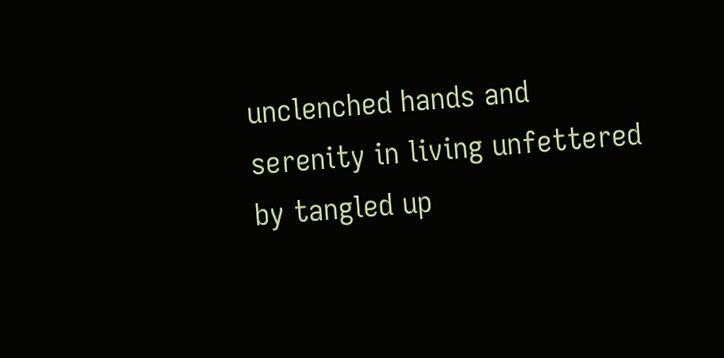unclenched hands and serenity in living unfettered by tangled up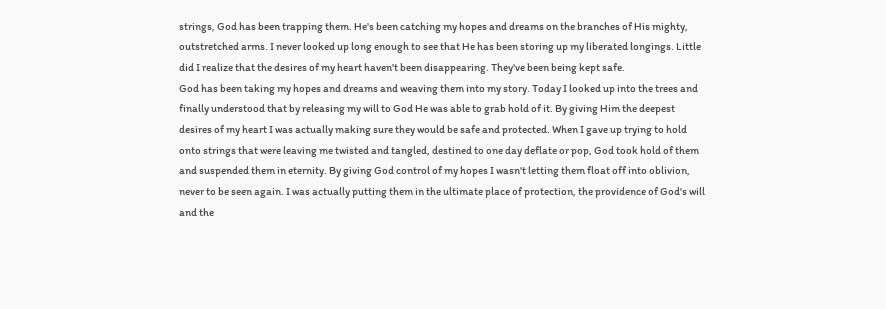strings, God has been trapping them. He's been catching my hopes and dreams on the branches of His mighty, outstretched arms. I never looked up long enough to see that He has been storing up my liberated longings. Little did I realize that the desires of my heart haven't been disappearing. They've been being kept safe.
God has been taking my hopes and dreams and weaving them into my story. Today I looked up into the trees and finally understood that by releasing my will to God He was able to grab hold of it. By giving Him the deepest desires of my heart I was actually making sure they would be safe and protected. When I gave up trying to hold onto strings that were leaving me twisted and tangled, destined to one day deflate or pop, God took hold of them and suspended them in eternity. By giving God control of my hopes I wasn't letting them float off into oblivion, never to be seen again. I was actually putting them in the ultimate place of protection, the providence of God's will and the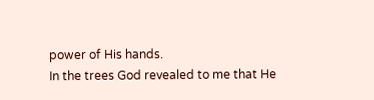power of His hands.
In the trees God revealed to me that He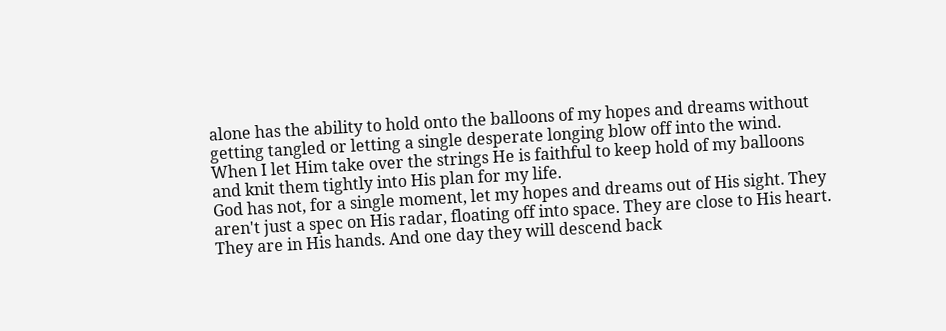alone has the ability to hold onto the balloons of my hopes and dreams without getting tangled or letting a single desperate longing blow off into the wind. When I let Him take over the strings He is faithful to keep hold of my balloons and knit them tightly into His plan for my life.
God has not, for a single moment, let my hopes and dreams out of His sight. They aren't just a spec on His radar, floating off into space. They are close to His heart. They are in His hands. And one day they will descend back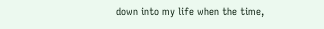down into my life when the time,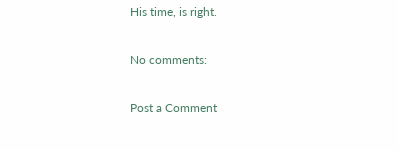His time, is right.

No comments:

Post a Comment